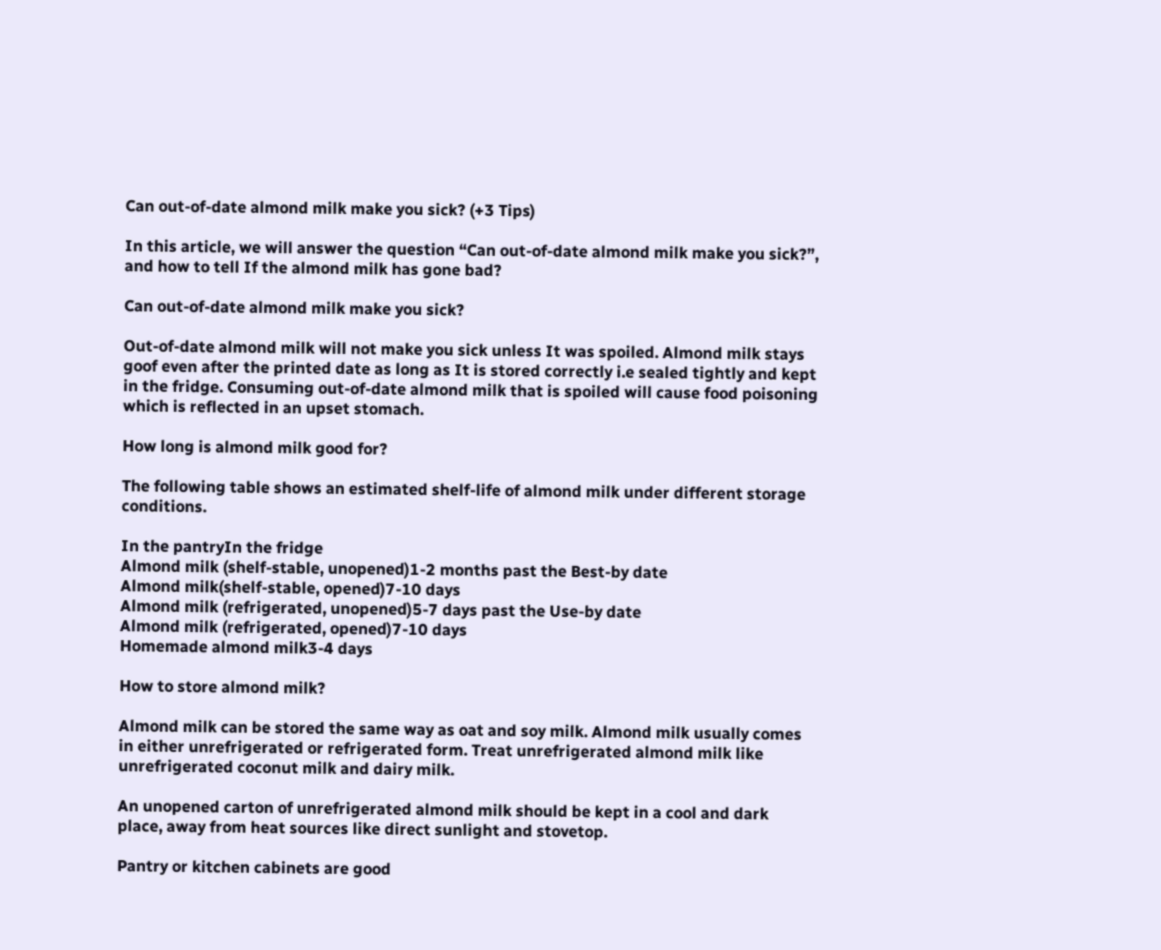Can out-of-date almond milk make you sick? (+3 Tips)

In this article, we will answer the question “Can out-of-date almond milk make you sick?”, and how to tell If the almond milk has gone bad?

Can out-of-date almond milk make you sick?

Out-of-date almond milk will not make you sick unless It was spoiled. Almond milk stays goof even after the printed date as long as It is stored correctly i.e sealed tightly and kept in the fridge. Consuming out-of-date almond milk that is spoiled will cause food poisoning which is reflected in an upset stomach.

How long is almond milk good for?

The following table shows an estimated shelf-life of almond milk under different storage conditions.

In the pantryIn the fridge
Almond milk (shelf-stable, unopened)1-2 months past the Best-by date
Almond milk(shelf-stable, opened)7-10 days
Almond milk (refrigerated, unopened)5-7 days past the Use-by date
Almond milk (refrigerated, opened)7-10 days
Homemade almond milk3-4 days

How to store almond milk?

Almond milk can be stored the same way as oat and soy milk. Almond milk usually comes in either unrefrigerated or refrigerated form. Treat unrefrigerated almond milk like unrefrigerated coconut milk and dairy milk.

An unopened carton of unrefrigerated almond milk should be kept in a cool and dark place, away from heat sources like direct sunlight and stovetop.

Pantry or kitchen cabinets are good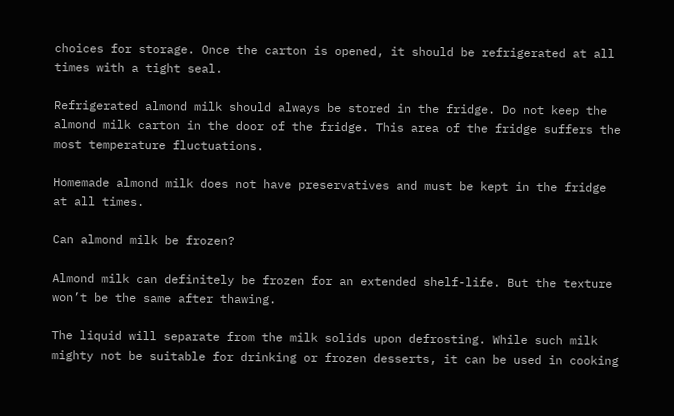choices for storage. Once the carton is opened, it should be refrigerated at all times with a tight seal.

Refrigerated almond milk should always be stored in the fridge. Do not keep the almond milk carton in the door of the fridge. This area of the fridge suffers the most temperature fluctuations.

Homemade almond milk does not have preservatives and must be kept in the fridge at all times.

Can almond milk be frozen?

Almond milk can definitely be frozen for an extended shelf-life. But the texture won’t be the same after thawing.

The liquid will separate from the milk solids upon defrosting. While such milk mighty not be suitable for drinking or frozen desserts, it can be used in cooking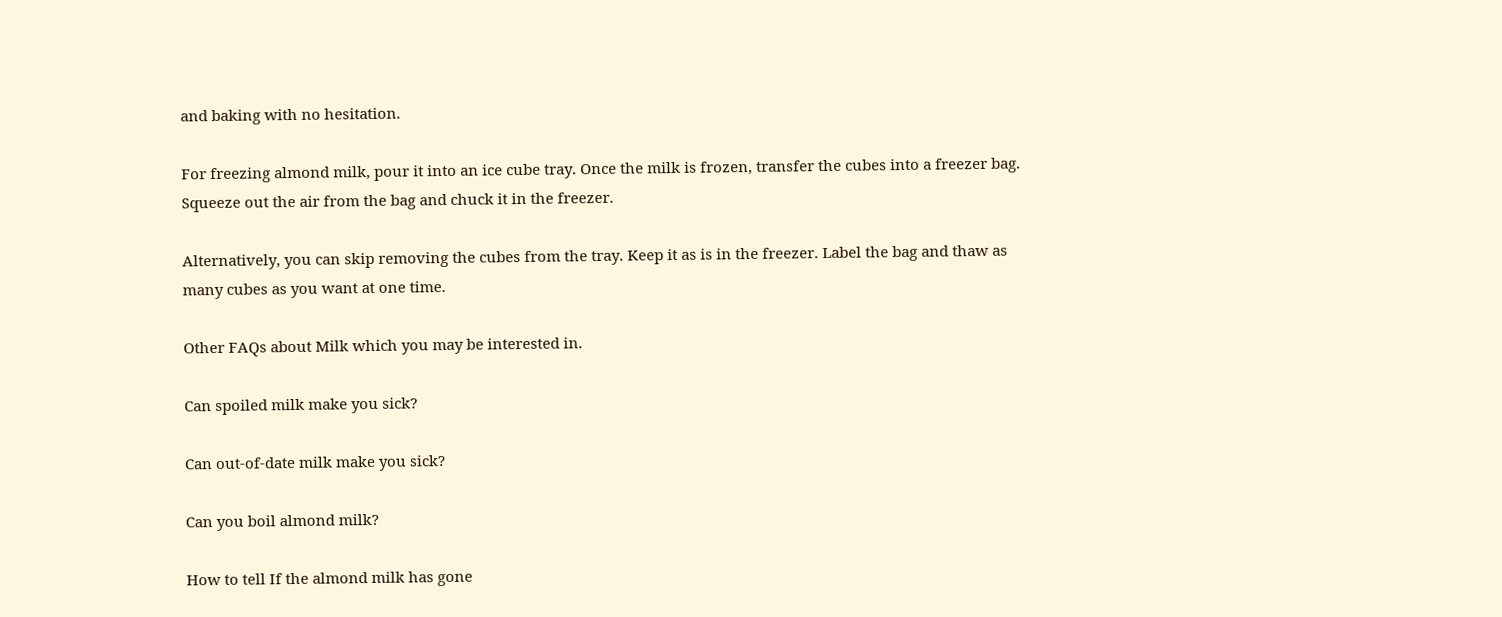and baking with no hesitation.

For freezing almond milk, pour it into an ice cube tray. Once the milk is frozen, transfer the cubes into a freezer bag. Squeeze out the air from the bag and chuck it in the freezer.

Alternatively, you can skip removing the cubes from the tray. Keep it as is in the freezer. Label the bag and thaw as many cubes as you want at one time.

Other FAQs about Milk which you may be interested in.

Can spoiled milk make you sick?

Can out-of-date milk make you sick?

Can you boil almond milk?

How to tell If the almond milk has gone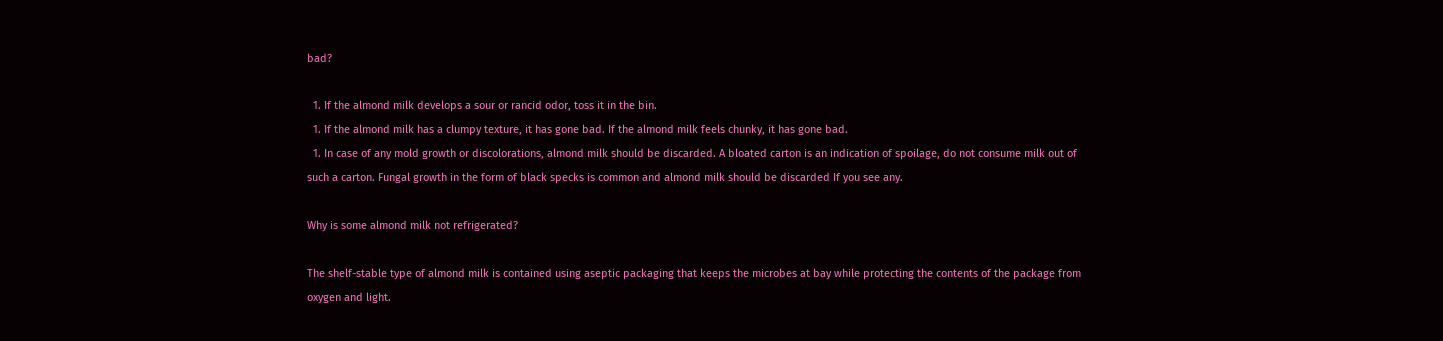bad?

  1. If the almond milk develops a sour or rancid odor, toss it in the bin.
  1. If the almond milk has a clumpy texture, it has gone bad. If the almond milk feels chunky, it has gone bad.
  1. In case of any mold growth or discolorations, almond milk should be discarded. A bloated carton is an indication of spoilage, do not consume milk out of such a carton. Fungal growth in the form of black specks is common and almond milk should be discarded If you see any.

Why is some almond milk not refrigerated?

The shelf-stable type of almond milk is contained using aseptic packaging that keeps the microbes at bay while protecting the contents of the package from oxygen and light.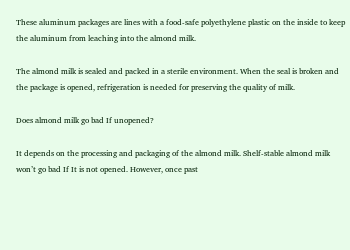These aluminum packages are lines with a food-safe polyethylene plastic on the inside to keep the aluminum from leaching into the almond milk.

The almond milk is sealed and packed in a sterile environment. When the seal is broken and the package is opened, refrigeration is needed for preserving the quality of milk.

Does almond milk go bad If unopened?

It depends on the processing and packaging of the almond milk. Shelf-stable almond milk won’t go bad If It is not opened. However, once past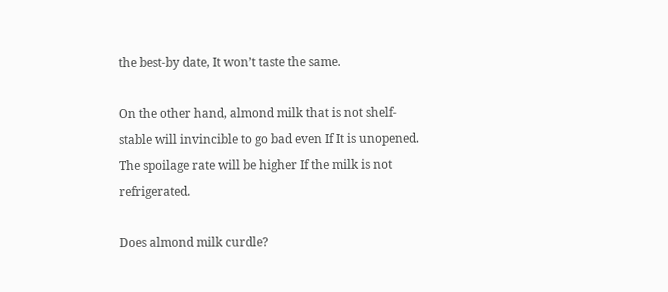the best-by date, It won’t taste the same.

On the other hand, almond milk that is not shelf-stable will invincible to go bad even If It is unopened. The spoilage rate will be higher If the milk is not refrigerated.

Does almond milk curdle?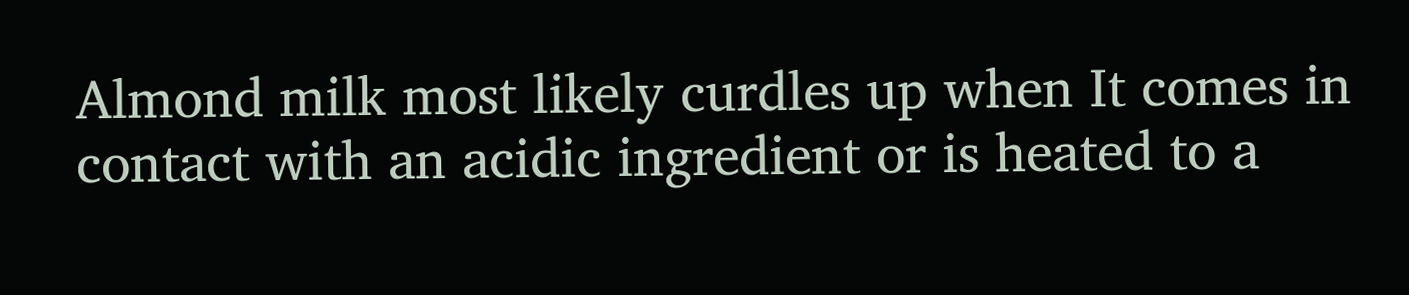Almond milk most likely curdles up when It comes in contact with an acidic ingredient or is heated to a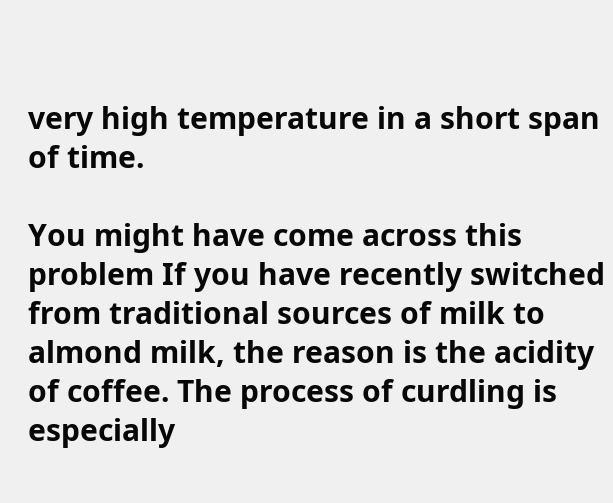very high temperature in a short span of time.

You might have come across this problem If you have recently switched from traditional sources of milk to almond milk, the reason is the acidity of coffee. The process of curdling is especially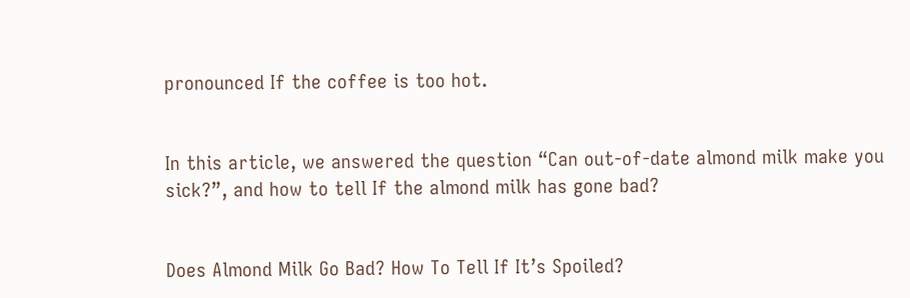pronounced If the coffee is too hot.


In this article, we answered the question “Can out-of-date almond milk make you sick?”, and how to tell If the almond milk has gone bad?


Does Almond Milk Go Bad? How To Tell If It’s Spoiled?